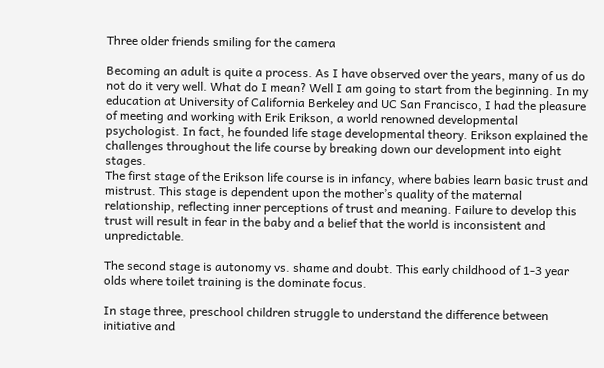Three older friends smiling for the camera

Becoming an adult is quite a process. As I have observed over the years, many of us do not do it very well. What do I mean? Well I am going to start from the beginning. In my education at University of California Berkeley and UC San Francisco, I had the pleasure of meeting and working with Erik Erikson, a world renowned developmental psychologist. In fact, he founded life stage developmental theory. Erikson explained the challenges throughout the life course by breaking down our development into eight stages.
The first stage of the Erikson life course is in infancy, where babies learn basic trust and mistrust. This stage is dependent upon the mother’s quality of the maternal relationship, reflecting inner perceptions of trust and meaning. Failure to develop this trust will result in fear in the baby and a belief that the world is inconsistent and unpredictable.

The second stage is autonomy vs. shame and doubt. This early childhood of 1-3 year olds where toilet training is the dominate focus.

In stage three, preschool children struggle to understand the difference between initiative and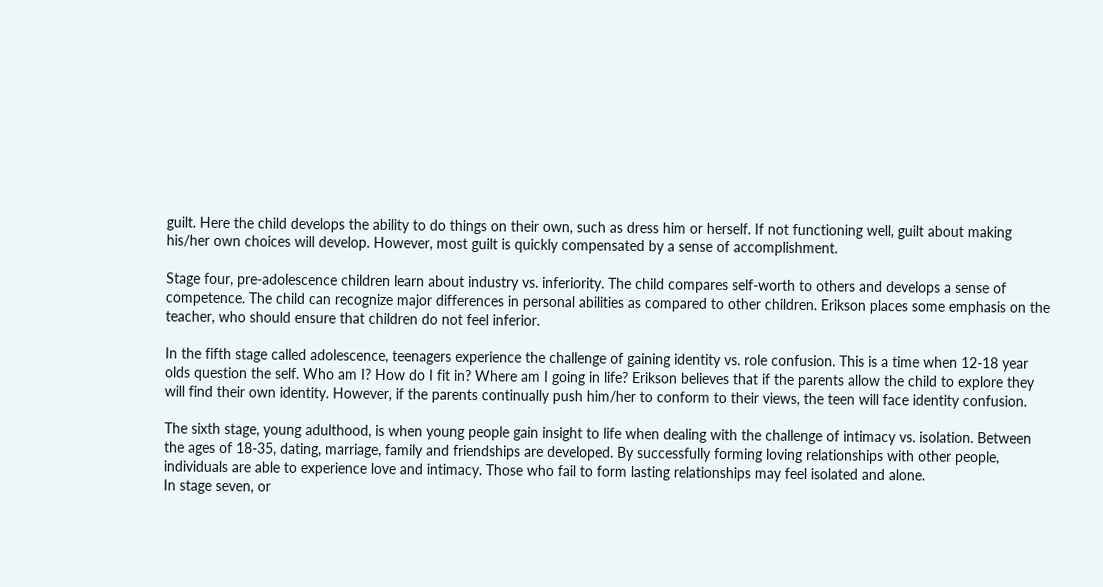guilt. Here the child develops the ability to do things on their own, such as dress him or herself. If not functioning well, guilt about making his/her own choices will develop. However, most guilt is quickly compensated by a sense of accomplishment.

Stage four, pre-adolescence children learn about industry vs. inferiority. The child compares self-worth to others and develops a sense of competence. The child can recognize major differences in personal abilities as compared to other children. Erikson places some emphasis on the teacher, who should ensure that children do not feel inferior.

In the fifth stage called adolescence, teenagers experience the challenge of gaining identity vs. role confusion. This is a time when 12-18 year olds question the self. Who am I? How do I fit in? Where am I going in life? Erikson believes that if the parents allow the child to explore they will find their own identity. However, if the parents continually push him/her to conform to their views, the teen will face identity confusion.

The sixth stage, young adulthood, is when young people gain insight to life when dealing with the challenge of intimacy vs. isolation. Between the ages of 18-35, dating, marriage, family and friendships are developed. By successfully forming loving relationships with other people, individuals are able to experience love and intimacy. Those who fail to form lasting relationships may feel isolated and alone.
In stage seven, or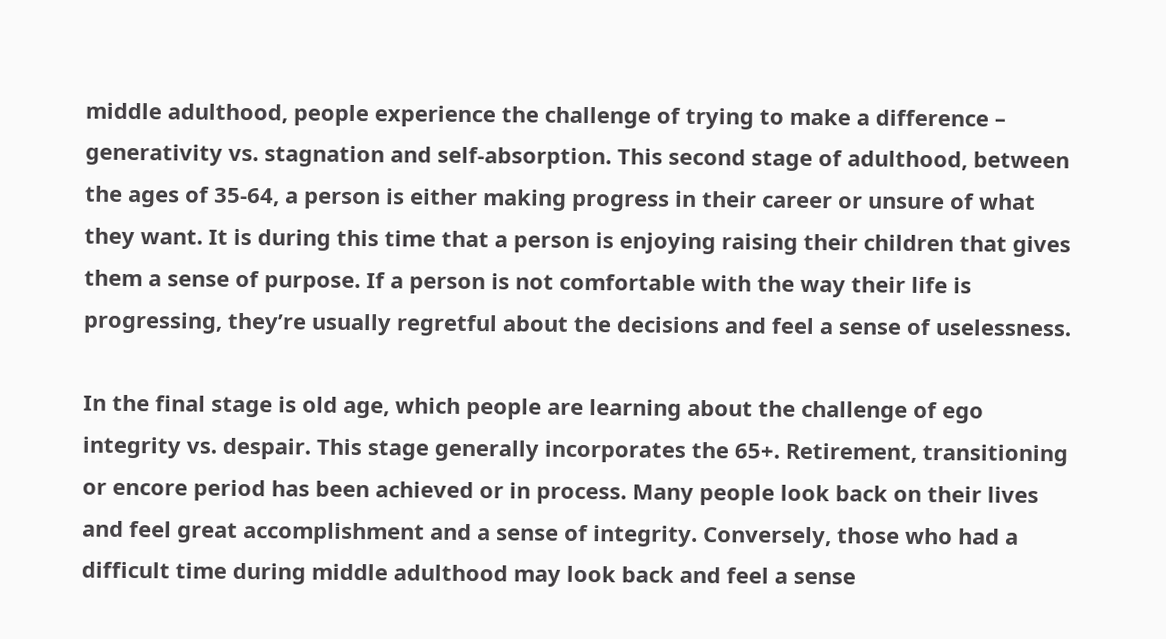middle adulthood, people experience the challenge of trying to make a difference – generativity vs. stagnation and self-absorption. This second stage of adulthood, between the ages of 35-64, a person is either making progress in their career or unsure of what they want. It is during this time that a person is enjoying raising their children that gives them a sense of purpose. If a person is not comfortable with the way their life is progressing, they’re usually regretful about the decisions and feel a sense of uselessness.

In the final stage is old age, which people are learning about the challenge of ego integrity vs. despair. This stage generally incorporates the 65+. Retirement, transitioning or encore period has been achieved or in process. Many people look back on their lives and feel great accomplishment and a sense of integrity. Conversely, those who had a difficult time during middle adulthood may look back and feel a sense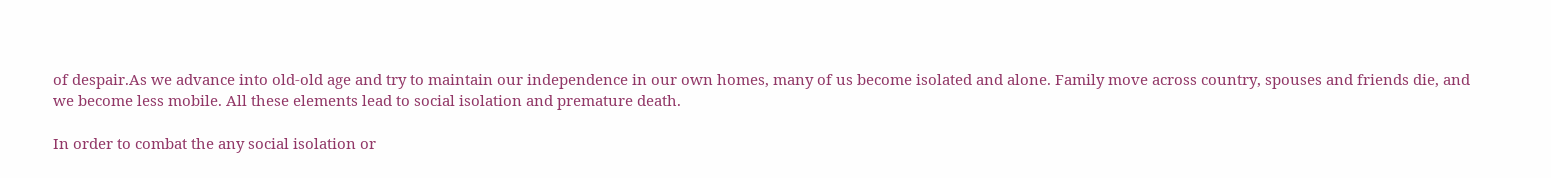of despair.As we advance into old-old age and try to maintain our independence in our own homes, many of us become isolated and alone. Family move across country, spouses and friends die, and we become less mobile. All these elements lead to social isolation and premature death.

In order to combat the any social isolation or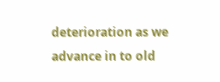deterioration as we advance in to old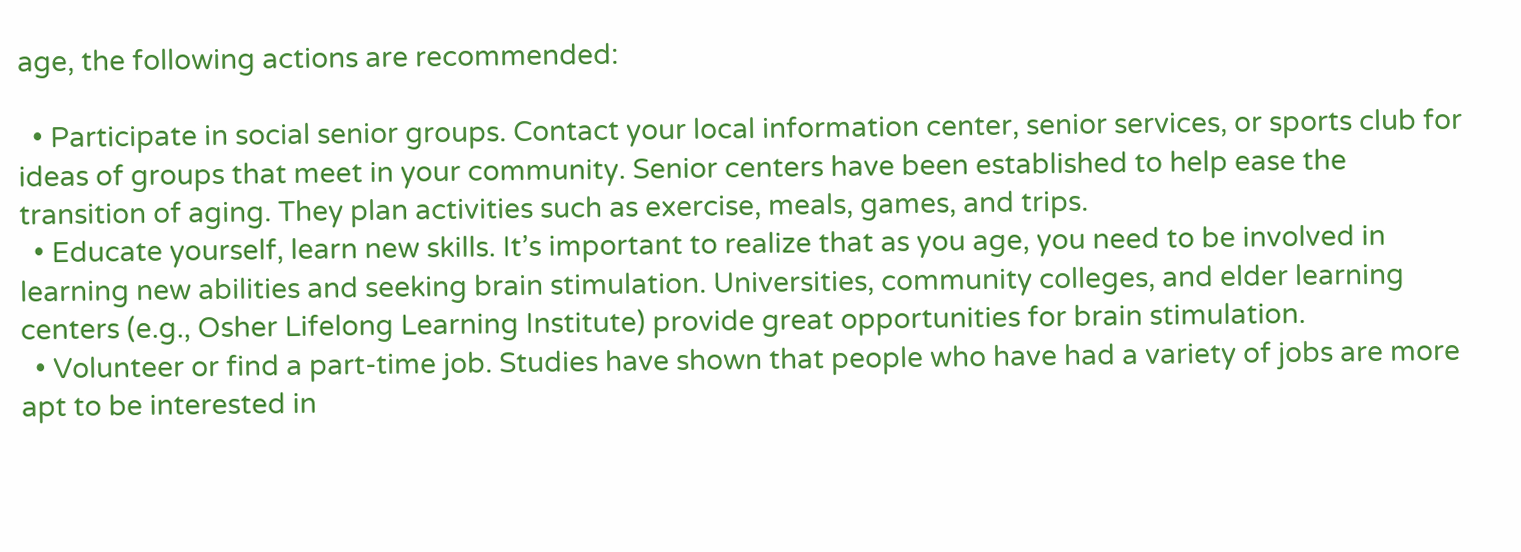age, the following actions are recommended:

  • Participate in social senior groups. Contact your local information center, senior services, or sports club for ideas of groups that meet in your community. Senior centers have been established to help ease the transition of aging. They plan activities such as exercise, meals, games, and trips.
  • Educate yourself, learn new skills. It’s important to realize that as you age, you need to be involved in learning new abilities and seeking brain stimulation. Universities, community colleges, and elder learning centers (e.g., Osher Lifelong Learning Institute) provide great opportunities for brain stimulation.
  • Volunteer or find a part-time job. Studies have shown that people who have had a variety of jobs are more apt to be interested in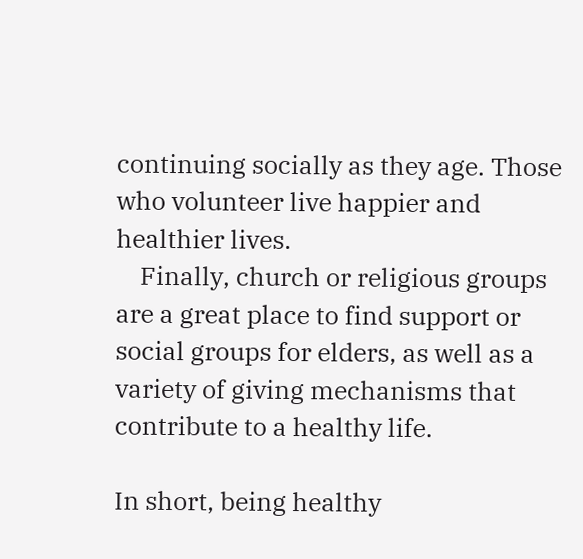continuing socially as they age. Those who volunteer live happier and healthier lives.
    Finally, church or religious groups are a great place to find support or social groups for elders, as well as a variety of giving mechanisms that contribute to a healthy life.

In short, being healthy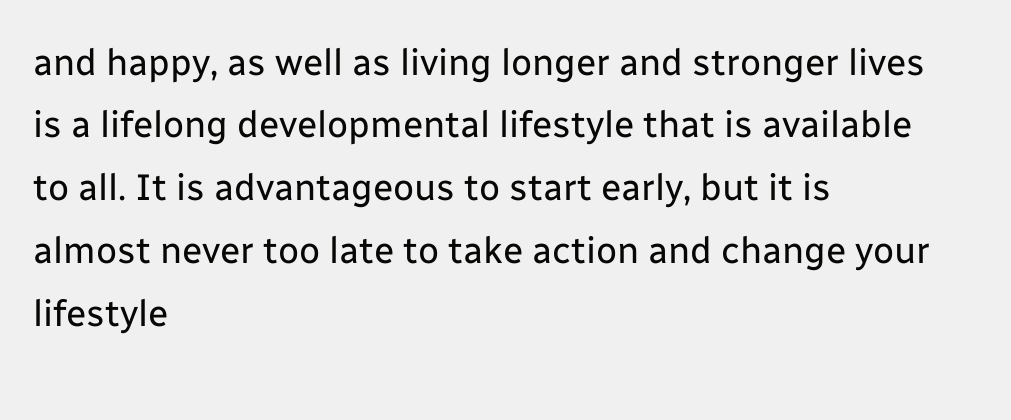and happy, as well as living longer and stronger lives is a lifelong developmental lifestyle that is available to all. It is advantageous to start early, but it is almost never too late to take action and change your lifestyle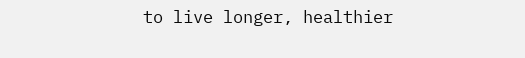to live longer, healthier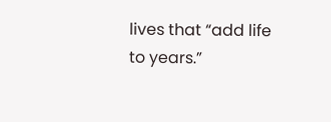lives that “add life to years.”